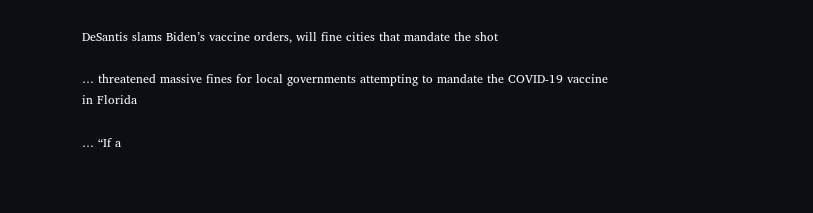DeSantis slams Biden’s vaccine orders, will fine cities that mandate the shot

… threatened massive fines for local governments attempting to mandate the COVID-19 vaccine in Florida

… “If a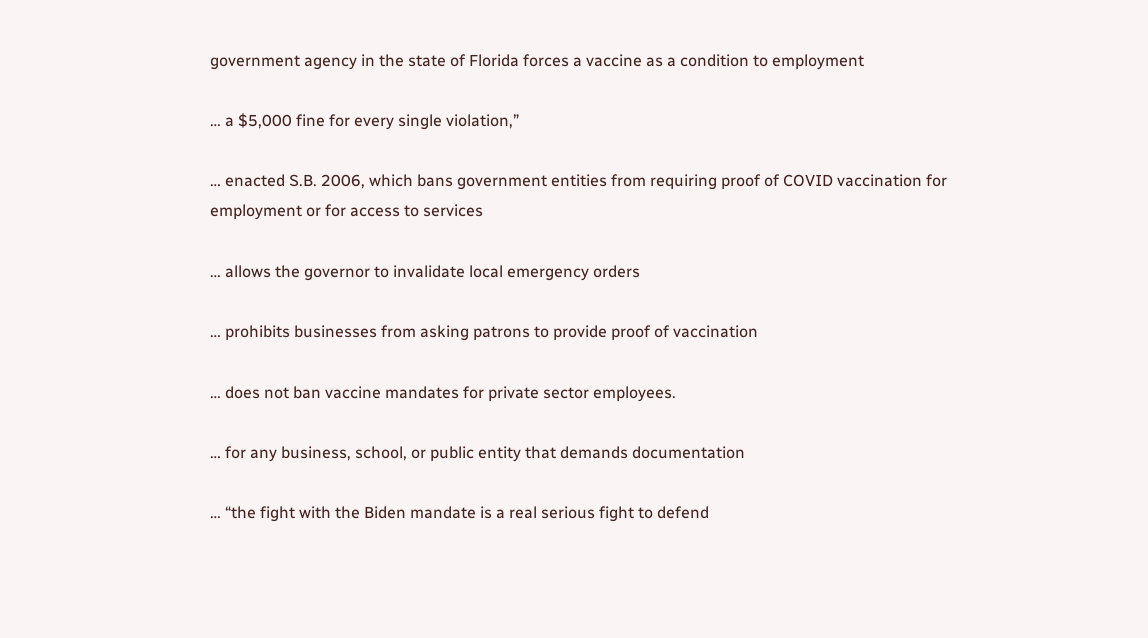government agency in the state of Florida forces a vaccine as a condition to employment

… a $5,000 fine for every single violation,”

… enacted S.B. 2006, which bans government entities from requiring proof of COVID vaccination for employment or for access to services

… allows the governor to invalidate local emergency orders

… prohibits businesses from asking patrons to provide proof of vaccination

… does not ban vaccine mandates for private sector employees.

… for any business, school, or public entity that demands documentation

… “the fight with the Biden mandate is a real serious fight to defend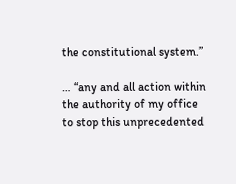the constitutional system.”

… “any and all action within the authority of my office to stop this unprecedented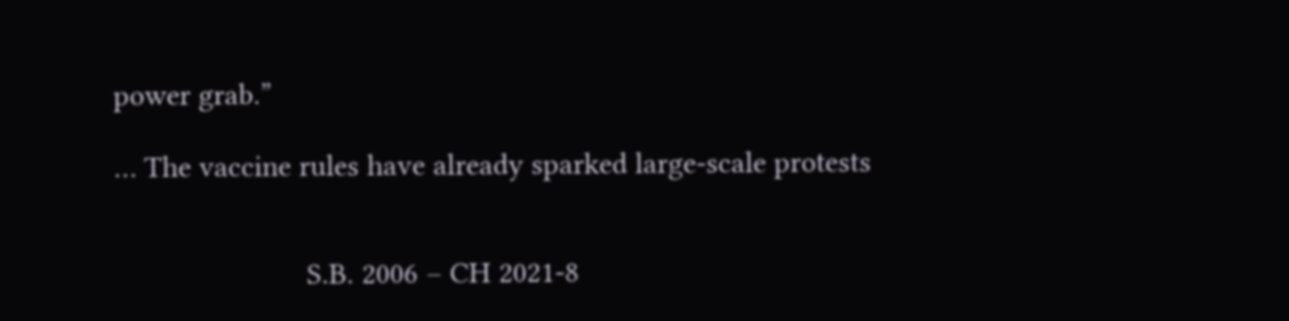power grab.”

… The vaccine rules have already sparked large-scale protests


                        S.B. 2006 – CH 2021-8